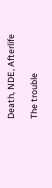Death, NDE, Afterlife

The trouble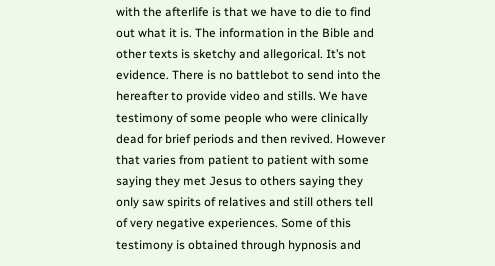with the afterlife is that we have to die to find out what it is. The information in the Bible and other texts is sketchy and allegorical. It’s not evidence. There is no battlebot to send into the hereafter to provide video and stills. We have testimony of some people who were clinically dead for brief periods and then revived. However that varies from patient to patient with some saying they met Jesus to others saying they only saw spirits of relatives and still others tell of very negative experiences. Some of this testimony is obtained through hypnosis and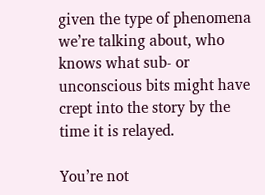given the type of phenomena we’re talking about, who knows what sub- or unconscious bits might have crept into the story by the time it is relayed.

You’re not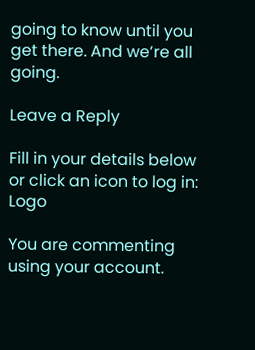going to know until you get there. And we’re all going.

Leave a Reply

Fill in your details below or click an icon to log in: Logo

You are commenting using your account.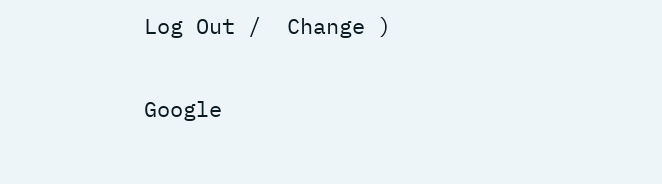Log Out /  Change )

Google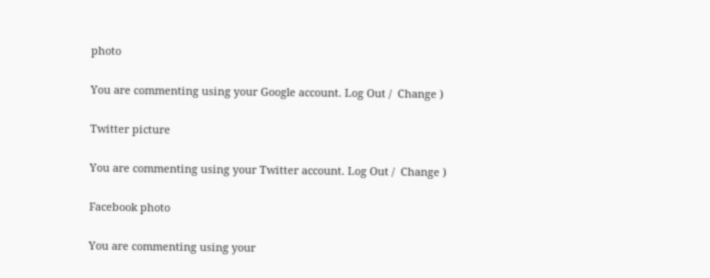photo

You are commenting using your Google account. Log Out /  Change )

Twitter picture

You are commenting using your Twitter account. Log Out /  Change )

Facebook photo

You are commenting using your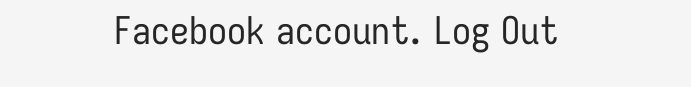Facebook account. Log Out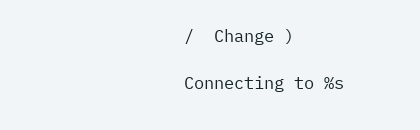/  Change )

Connecting to %s